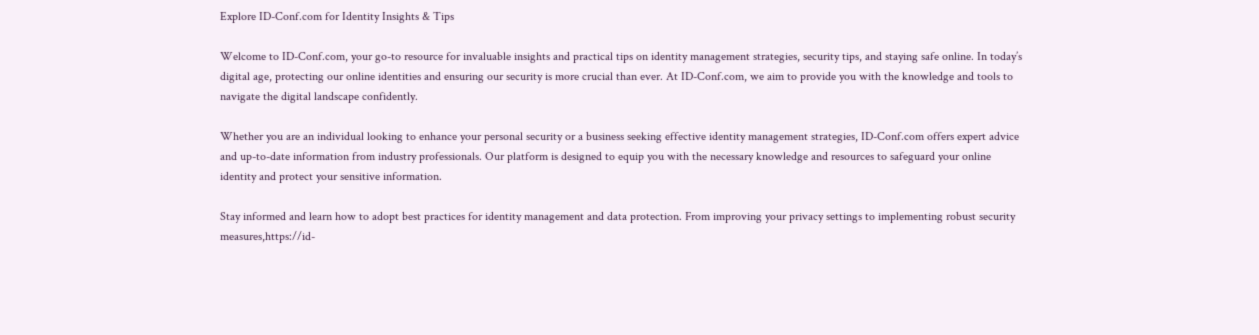Explore ID-Conf.com for Identity Insights & Tips

Welcome to ID-Conf.com, your go-to resource for invaluable insights and practical tips on identity management strategies, security tips, and staying safe online. In today’s digital age, protecting our online identities and ensuring our security is more crucial than ever. At ID-Conf.com, we aim to provide you with the knowledge and tools to navigate the digital landscape confidently.

Whether you are an individual looking to enhance your personal security or a business seeking effective identity management strategies, ID-Conf.com offers expert advice and up-to-date information from industry professionals. Our platform is designed to equip you with the necessary knowledge and resources to safeguard your online identity and protect your sensitive information.

Stay informed and learn how to adopt best practices for identity management and data protection. From improving your privacy settings to implementing robust security measures,https://id-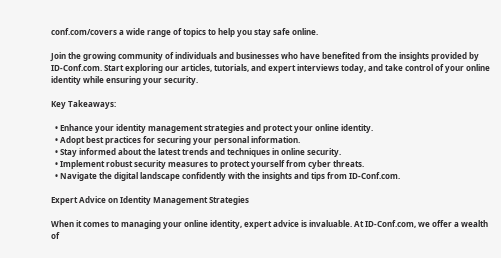conf.com/covers a wide range of topics to help you stay safe online.

Join the growing community of individuals and businesses who have benefited from the insights provided by ID-Conf.com. Start exploring our articles, tutorials, and expert interviews today, and take control of your online identity while ensuring your security.

Key Takeaways:

  • Enhance your identity management strategies and protect your online identity.
  • Adopt best practices for securing your personal information.
  • Stay informed about the latest trends and techniques in online security.
  • Implement robust security measures to protect yourself from cyber threats.
  • Navigate the digital landscape confidently with the insights and tips from ID-Conf.com.

Expert Advice on Identity Management Strategies

When it comes to managing your online identity, expert advice is invaluable. At ID-Conf.com, we offer a wealth of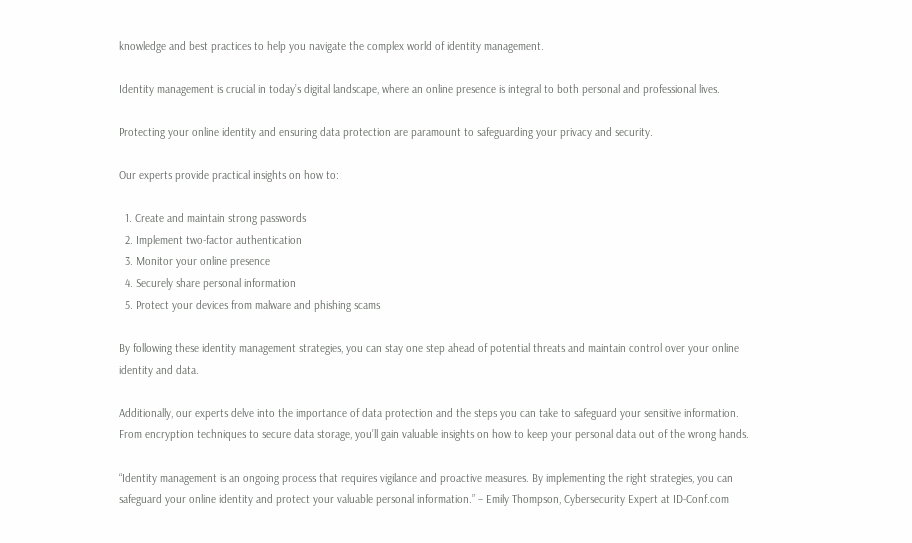knowledge and best practices to help you navigate the complex world of identity management.

Identity management is crucial in today’s digital landscape, where an online presence is integral to both personal and professional lives.

Protecting your online identity and ensuring data protection are paramount to safeguarding your privacy and security.

Our experts provide practical insights on how to:

  1. Create and maintain strong passwords
  2. Implement two-factor authentication
  3. Monitor your online presence
  4. Securely share personal information
  5. Protect your devices from malware and phishing scams

By following these identity management strategies, you can stay one step ahead of potential threats and maintain control over your online identity and data.

Additionally, our experts delve into the importance of data protection and the steps you can take to safeguard your sensitive information. From encryption techniques to secure data storage, you’ll gain valuable insights on how to keep your personal data out of the wrong hands.

“Identity management is an ongoing process that requires vigilance and proactive measures. By implementing the right strategies, you can safeguard your online identity and protect your valuable personal information.” – Emily Thompson, Cybersecurity Expert at ID-Conf.com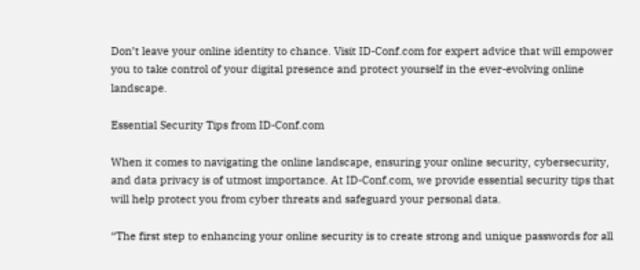Don’t leave your online identity to chance. Visit ID-Conf.com for expert advice that will empower you to take control of your digital presence and protect yourself in the ever-evolving online landscape.

Essential Security Tips from ID-Conf.com

When it comes to navigating the online landscape, ensuring your online security, cybersecurity, and data privacy is of utmost importance. At ID-Conf.com, we provide essential security tips that will help protect you from cyber threats and safeguard your personal data.

“The first step to enhancing your online security is to create strong and unique passwords for all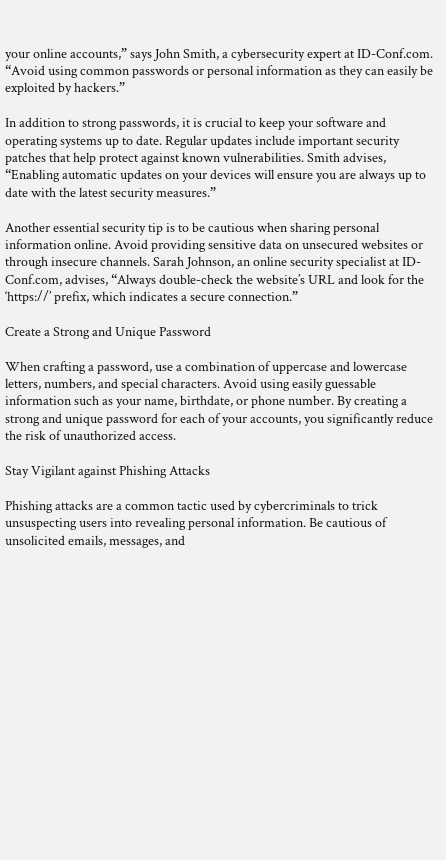your online accounts,” says John Smith, a cybersecurity expert at ID-Conf.com. “Avoid using common passwords or personal information as they can easily be exploited by hackers.”

In addition to strong passwords, it is crucial to keep your software and operating systems up to date. Regular updates include important security patches that help protect against known vulnerabilities. Smith advises, “Enabling automatic updates on your devices will ensure you are always up to date with the latest security measures.”

Another essential security tip is to be cautious when sharing personal information online. Avoid providing sensitive data on unsecured websites or through insecure channels. Sarah Johnson, an online security specialist at ID-Conf.com, advises, “Always double-check the website’s URL and look for the ‘https://’ prefix, which indicates a secure connection.”

Create a Strong and Unique Password

When crafting a password, use a combination of uppercase and lowercase letters, numbers, and special characters. Avoid using easily guessable information such as your name, birthdate, or phone number. By creating a strong and unique password for each of your accounts, you significantly reduce the risk of unauthorized access.

Stay Vigilant against Phishing Attacks

Phishing attacks are a common tactic used by cybercriminals to trick unsuspecting users into revealing personal information. Be cautious of unsolicited emails, messages, and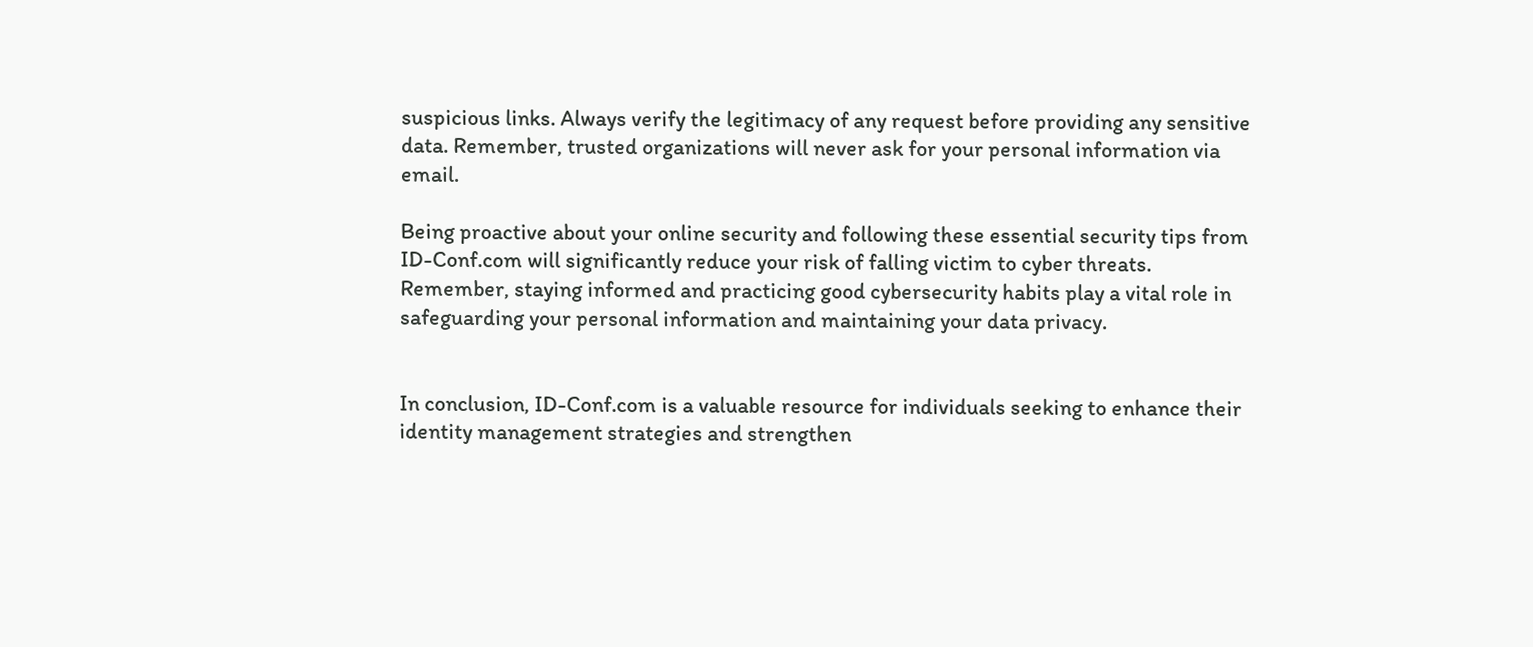suspicious links. Always verify the legitimacy of any request before providing any sensitive data. Remember, trusted organizations will never ask for your personal information via email.

Being proactive about your online security and following these essential security tips from ID-Conf.com will significantly reduce your risk of falling victim to cyber threats. Remember, staying informed and practicing good cybersecurity habits play a vital role in safeguarding your personal information and maintaining your data privacy.


In conclusion, ID-Conf.com is a valuable resource for individuals seeking to enhance their identity management strategies and strengthen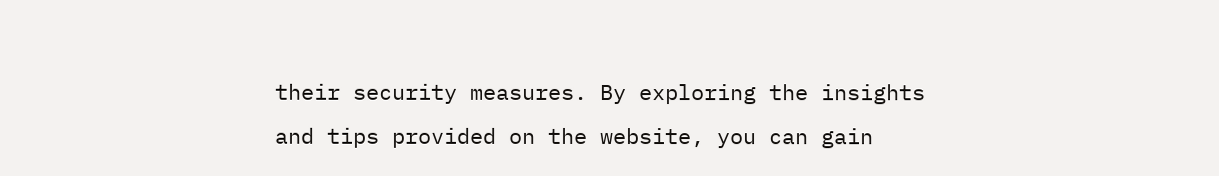their security measures. By exploring the insights and tips provided on the website, you can gain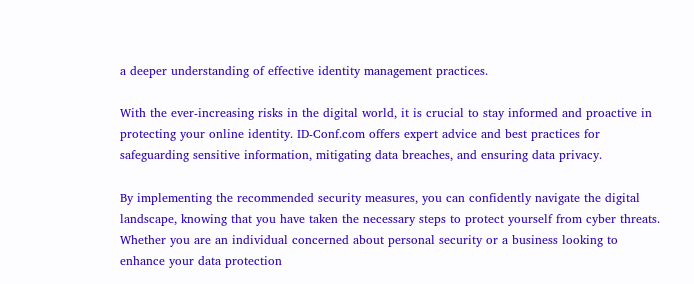a deeper understanding of effective identity management practices.

With the ever-increasing risks in the digital world, it is crucial to stay informed and proactive in protecting your online identity. ID-Conf.com offers expert advice and best practices for safeguarding sensitive information, mitigating data breaches, and ensuring data privacy.

By implementing the recommended security measures, you can confidently navigate the digital landscape, knowing that you have taken the necessary steps to protect yourself from cyber threats. Whether you are an individual concerned about personal security or a business looking to enhance your data protection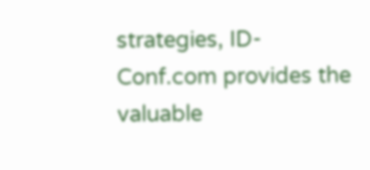strategies, ID-Conf.com provides the valuable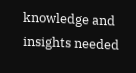knowledge and insights needed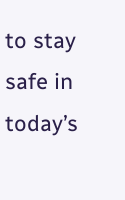to stay safe in today’s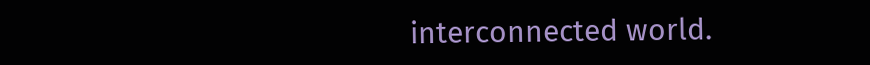interconnected world.